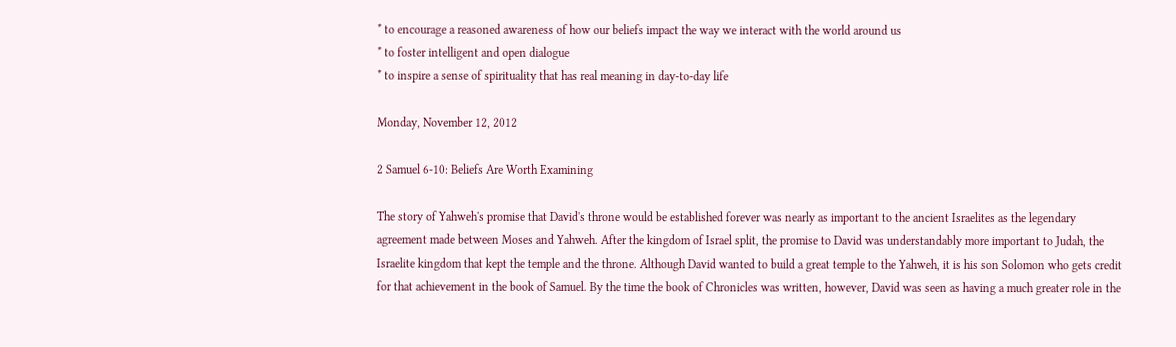* to encourage a reasoned awareness of how our beliefs impact the way we interact with the world around us
* to foster intelligent and open dialogue
* to inspire a sense of spirituality that has real meaning in day-to-day life

Monday, November 12, 2012

2 Samuel 6-10: Beliefs Are Worth Examining

The story of Yahweh's promise that David's throne would be established forever was nearly as important to the ancient Israelites as the legendary agreement made between Moses and Yahweh. After the kingdom of Israel split, the promise to David was understandably more important to Judah, the Israelite kingdom that kept the temple and the throne. Although David wanted to build a great temple to the Yahweh, it is his son Solomon who gets credit for that achievement in the book of Samuel. By the time the book of Chronicles was written, however, David was seen as having a much greater role in the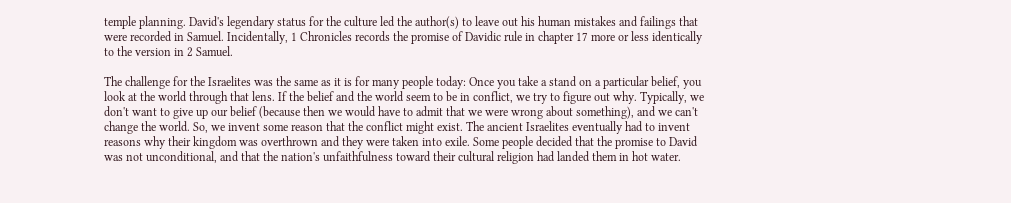temple planning. David's legendary status for the culture led the author(s) to leave out his human mistakes and failings that were recorded in Samuel. Incidentally, 1 Chronicles records the promise of Davidic rule in chapter 17 more or less identically to the version in 2 Samuel.

The challenge for the Israelites was the same as it is for many people today: Once you take a stand on a particular belief, you look at the world through that lens. If the belief and the world seem to be in conflict, we try to figure out why. Typically, we don't want to give up our belief (because then we would have to admit that we were wrong about something), and we can't change the world. So, we invent some reason that the conflict might exist. The ancient Israelites eventually had to invent reasons why their kingdom was overthrown and they were taken into exile. Some people decided that the promise to David was not unconditional, and that the nation's unfaithfulness toward their cultural religion had landed them in hot water.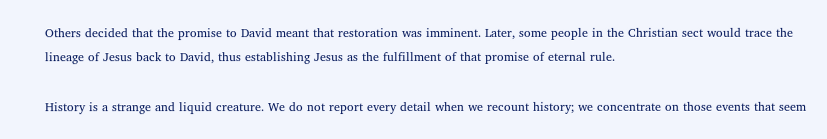Others decided that the promise to David meant that restoration was imminent. Later, some people in the Christian sect would trace the lineage of Jesus back to David, thus establishing Jesus as the fulfillment of that promise of eternal rule.

History is a strange and liquid creature. We do not report every detail when we recount history; we concentrate on those events that seem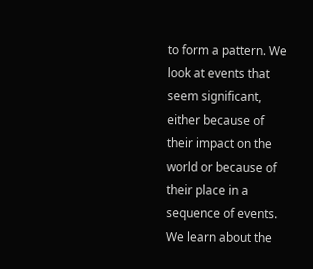to form a pattern. We look at events that seem significant, either because of their impact on the world or because of their place in a sequence of events. We learn about the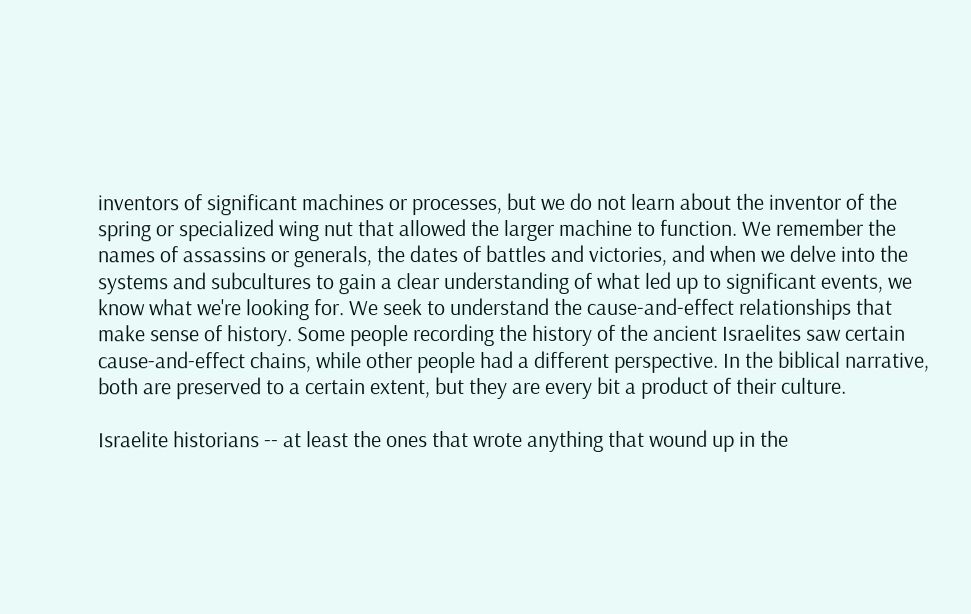inventors of significant machines or processes, but we do not learn about the inventor of the spring or specialized wing nut that allowed the larger machine to function. We remember the names of assassins or generals, the dates of battles and victories, and when we delve into the systems and subcultures to gain a clear understanding of what led up to significant events, we know what we're looking for. We seek to understand the cause-and-effect relationships that make sense of history. Some people recording the history of the ancient Israelites saw certain cause-and-effect chains, while other people had a different perspective. In the biblical narrative, both are preserved to a certain extent, but they are every bit a product of their culture.

Israelite historians -- at least the ones that wrote anything that wound up in the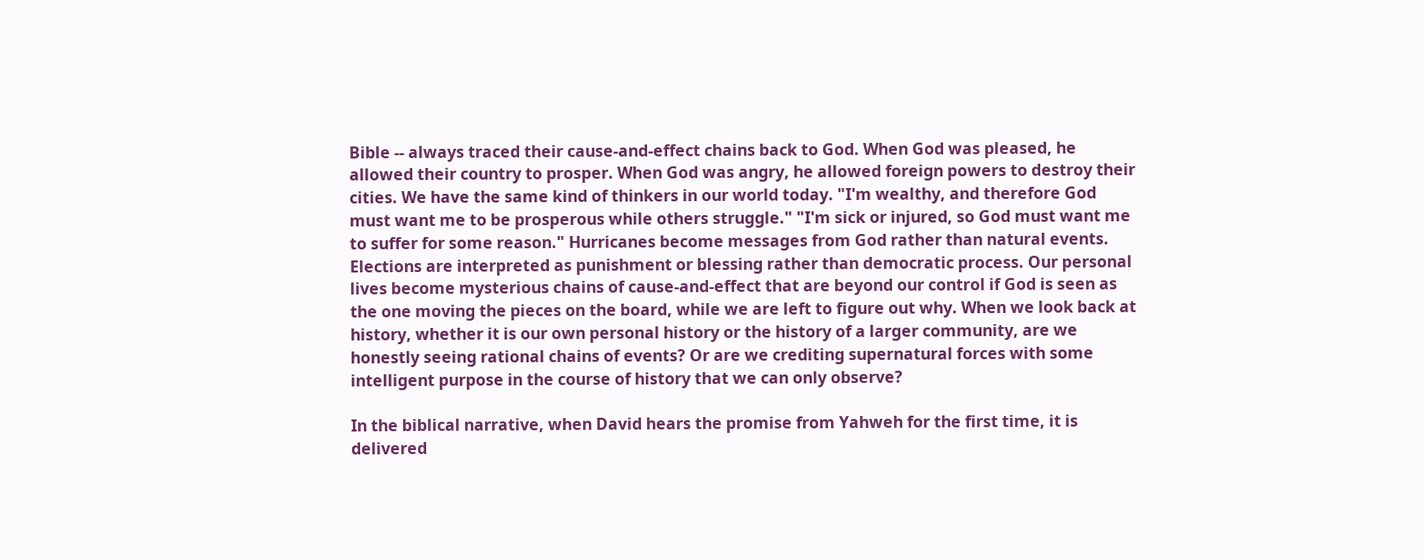Bible -- always traced their cause-and-effect chains back to God. When God was pleased, he allowed their country to prosper. When God was angry, he allowed foreign powers to destroy their cities. We have the same kind of thinkers in our world today. "I'm wealthy, and therefore God must want me to be prosperous while others struggle." "I'm sick or injured, so God must want me to suffer for some reason." Hurricanes become messages from God rather than natural events. Elections are interpreted as punishment or blessing rather than democratic process. Our personal lives become mysterious chains of cause-and-effect that are beyond our control if God is seen as the one moving the pieces on the board, while we are left to figure out why. When we look back at history, whether it is our own personal history or the history of a larger community, are we honestly seeing rational chains of events? Or are we crediting supernatural forces with some intelligent purpose in the course of history that we can only observe?

In the biblical narrative, when David hears the promise from Yahweh for the first time, it is delivered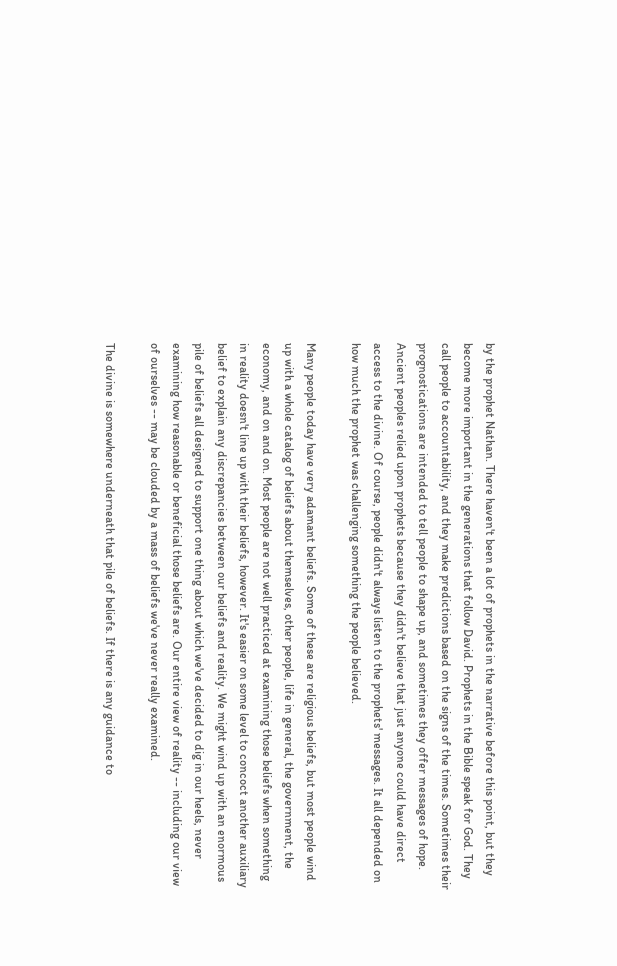by the prophet Nathan. There haven't been a lot of prophets in the narrative before this point, but they become more important in the generations that follow David. Prophets in the Bible speak for God. They call people to accountability, and they make predictions based on the signs of the times. Sometimes their prognostications are intended to tell people to shape up, and sometimes they offer messages of hope. Ancient peoples relied upon prophets because they didn't believe that just anyone could have direct access to the divine. Of course, people didn't always listen to the prophets' messages. It all depended on how much the prophet was challenging something the people believed.

Many people today have very adamant beliefs. Some of these are religious beliefs, but most people wind up with a whole catalog of beliefs about themselves, other people, life in general, the government, the economy, and on and on. Most people are not well practiced at examining those beliefs when something in reality doesn't line up with their beliefs, however. It's easier on some level to concoct another auxiliary belief to explain any discrepancies between our beliefs and reality. We might wind up with an enormous pile of beliefs all designed to support one thing about which we've decided to dig in our heels, never examining how reasonable or beneficial those beliefs are. Our entire view of reality -- including our view of ourselves -- may be clouded by a mass of beliefs we've never really examined.

The divine is somewhere underneath that pile of beliefs. If there is any guidance to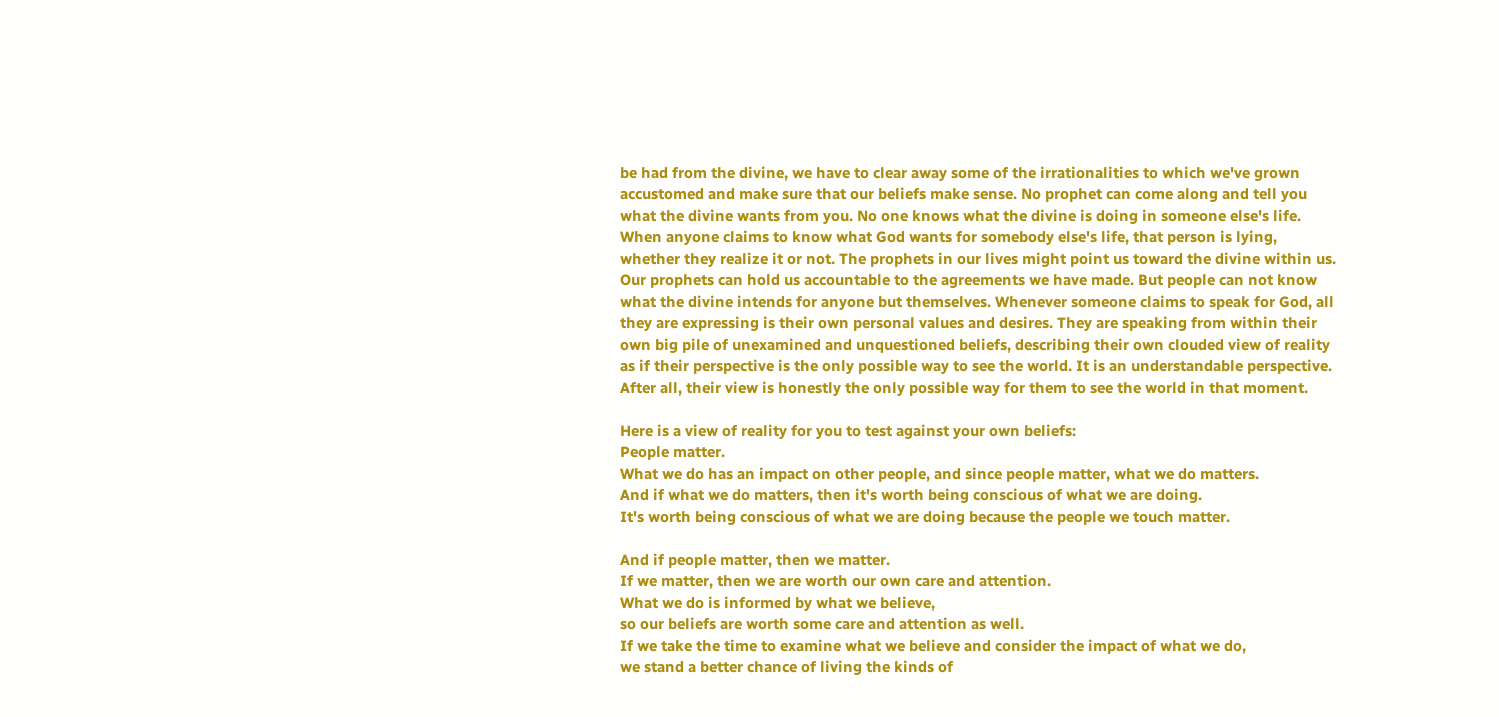be had from the divine, we have to clear away some of the irrationalities to which we've grown accustomed and make sure that our beliefs make sense. No prophet can come along and tell you what the divine wants from you. No one knows what the divine is doing in someone else's life. When anyone claims to know what God wants for somebody else's life, that person is lying, whether they realize it or not. The prophets in our lives might point us toward the divine within us. Our prophets can hold us accountable to the agreements we have made. But people can not know what the divine intends for anyone but themselves. Whenever someone claims to speak for God, all they are expressing is their own personal values and desires. They are speaking from within their own big pile of unexamined and unquestioned beliefs, describing their own clouded view of reality as if their perspective is the only possible way to see the world. It is an understandable perspective. After all, their view is honestly the only possible way for them to see the world in that moment.

Here is a view of reality for you to test against your own beliefs:
People matter.
What we do has an impact on other people, and since people matter, what we do matters.
And if what we do matters, then it's worth being conscious of what we are doing.
It's worth being conscious of what we are doing because the people we touch matter.

And if people matter, then we matter.
If we matter, then we are worth our own care and attention.
What we do is informed by what we believe,
so our beliefs are worth some care and attention as well.
If we take the time to examine what we believe and consider the impact of what we do,
we stand a better chance of living the kinds of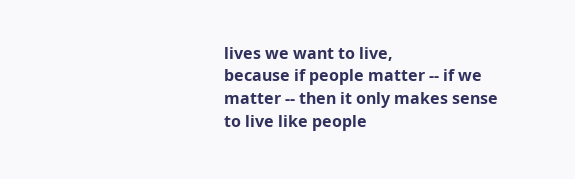lives we want to live,
because if people matter -- if we matter -- then it only makes sense to live like people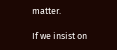matter.

If we insist on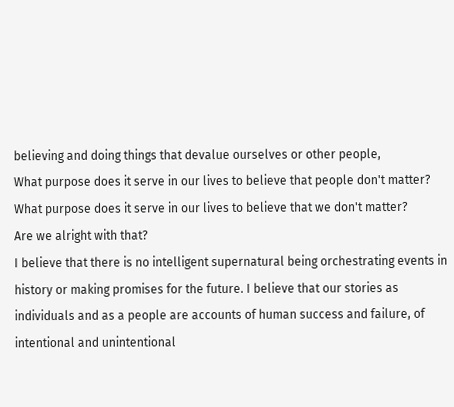believing and doing things that devalue ourselves or other people,
What purpose does it serve in our lives to believe that people don't matter?
What purpose does it serve in our lives to believe that we don't matter?
Are we alright with that?
I believe that there is no intelligent supernatural being orchestrating events in history or making promises for the future. I believe that our stories as individuals and as a people are accounts of human success and failure, of intentional and unintentional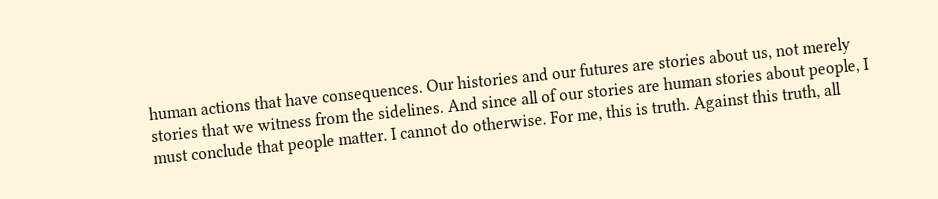human actions that have consequences. Our histories and our futures are stories about us, not merely stories that we witness from the sidelines. And since all of our stories are human stories about people, I must conclude that people matter. I cannot do otherwise. For me, this is truth. Against this truth, all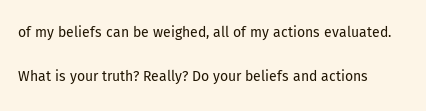of my beliefs can be weighed, all of my actions evaluated.

What is your truth? Really? Do your beliefs and actions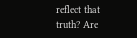reflect that truth? Are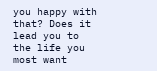you happy with that? Does it lead you to the life you most want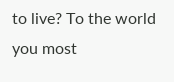to live? To the world you most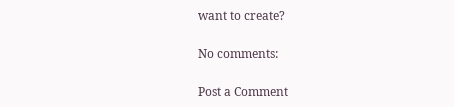want to create?

No comments:

Post a Comment